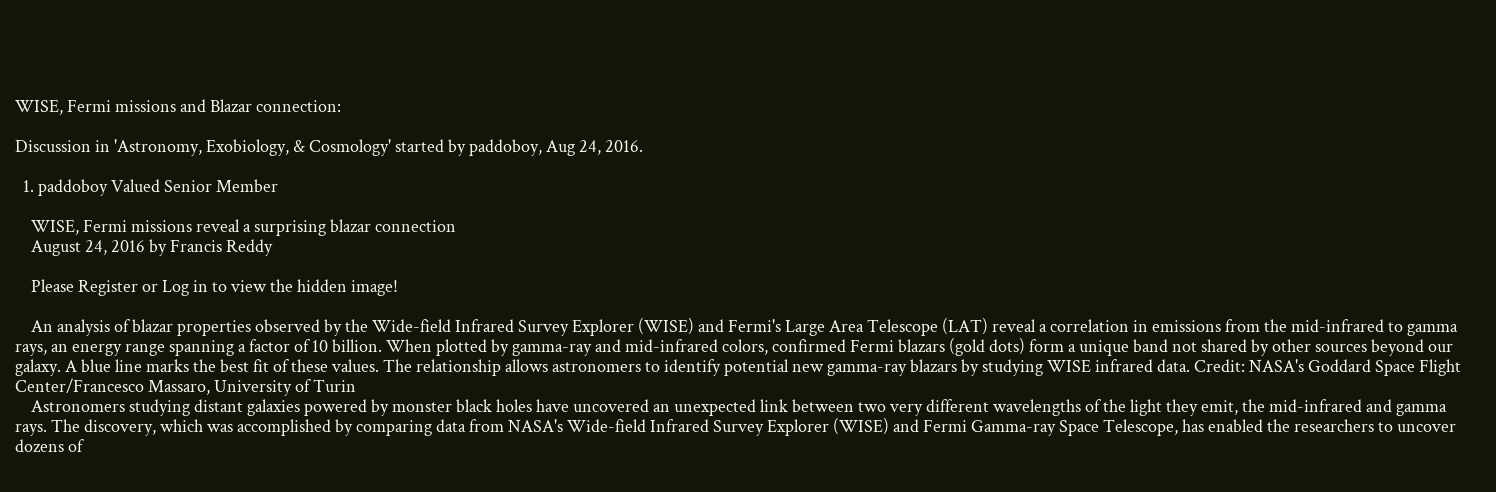WISE, Fermi missions and Blazar connection:

Discussion in 'Astronomy, Exobiology, & Cosmology' started by paddoboy, Aug 24, 2016.

  1. paddoboy Valued Senior Member

    WISE, Fermi missions reveal a surprising blazar connection
    August 24, 2016 by Francis Reddy

    Please Register or Log in to view the hidden image!

    An analysis of blazar properties observed by the Wide-field Infrared Survey Explorer (WISE) and Fermi's Large Area Telescope (LAT) reveal a correlation in emissions from the mid-infrared to gamma rays, an energy range spanning a factor of 10 billion. When plotted by gamma-ray and mid-infrared colors, confirmed Fermi blazars (gold dots) form a unique band not shared by other sources beyond our galaxy. A blue line marks the best fit of these values. The relationship allows astronomers to identify potential new gamma-ray blazars by studying WISE infrared data. Credit: NASA's Goddard Space Flight Center/Francesco Massaro, University of Turin
    Astronomers studying distant galaxies powered by monster black holes have uncovered an unexpected link between two very different wavelengths of the light they emit, the mid-infrared and gamma rays. The discovery, which was accomplished by comparing data from NASA's Wide-field Infrared Survey Explorer (WISE) and Fermi Gamma-ray Space Telescope, has enabled the researchers to uncover dozens of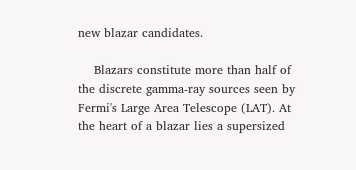new blazar candidates.

    Blazars constitute more than half of the discrete gamma-ray sources seen by Fermi's Large Area Telescope (LAT). At the heart of a blazar lies a supersized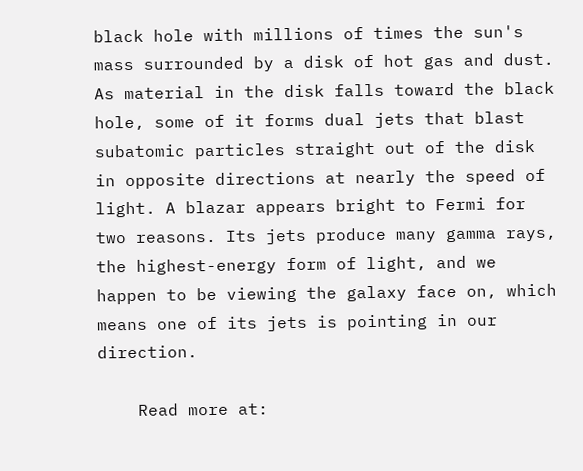black hole with millions of times the sun's mass surrounded by a disk of hot gas and dust. As material in the disk falls toward the black hole, some of it forms dual jets that blast subatomic particles straight out of the disk in opposite directions at nearly the speed of light. A blazar appears bright to Fermi for two reasons. Its jets produce many gamma rays, the highest-energy form of light, and we happen to be viewing the galaxy face on, which means one of its jets is pointing in our direction.

    Read more at: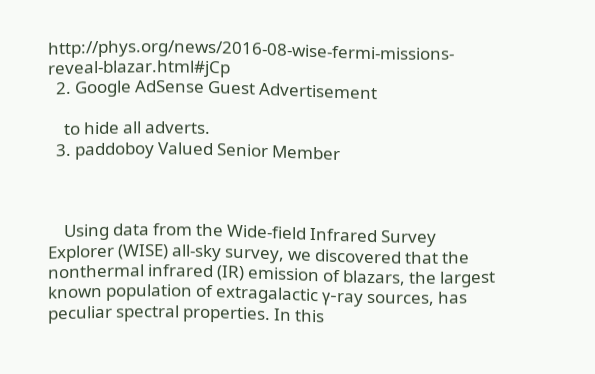http://phys.org/news/2016-08-wise-fermi-missions-reveal-blazar.html#jCp
  2. Google AdSense Guest Advertisement

    to hide all adverts.
  3. paddoboy Valued Senior Member



    Using data from the Wide-field Infrared Survey Explorer (WISE) all-sky survey, we discovered that the nonthermal infrared (IR) emission of blazars, the largest known population of extragalactic γ-ray sources, has peculiar spectral properties. In this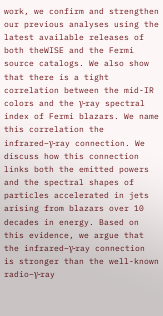work, we confirm and strengthen our previous analyses using the latest available releases of both theWISE and the Fermi source catalogs. We also show that there is a tight correlation between the mid-IR colors and the γ-ray spectral index of Fermi blazars. We name this correlation the infrared–γ-ray connection. We discuss how this connection links both the emitted powers and the spectral shapes of particles accelerated in jets arising from blazars over 10 decades in energy. Based on this evidence, we argue that the infrared–γ-ray connection is stronger than the well-known radio–γ-ray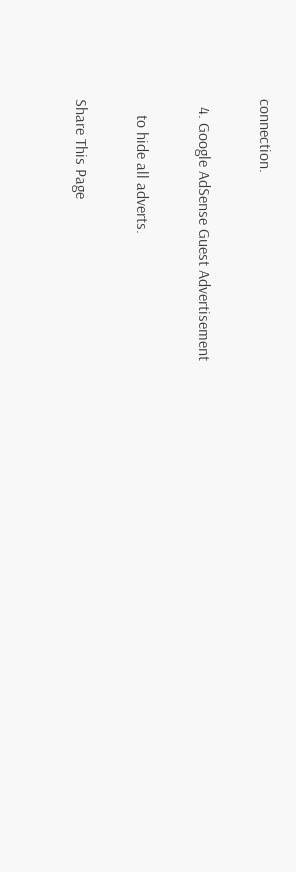connection.

  4. Google AdSense Guest Advertisement

    to hide all adverts.

Share This Page